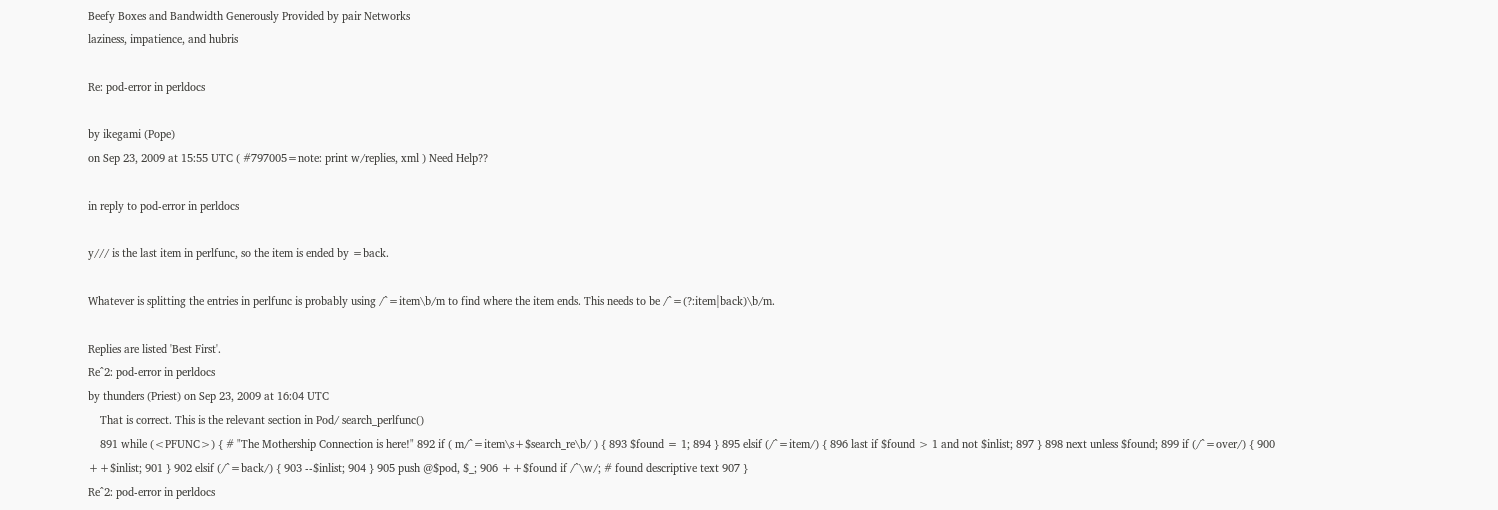Beefy Boxes and Bandwidth Generously Provided by pair Networks
laziness, impatience, and hubris

Re: pod-error in perldocs

by ikegami (Pope)
on Sep 23, 2009 at 15:55 UTC ( #797005=note: print w/replies, xml ) Need Help??

in reply to pod-error in perldocs

y/// is the last item in perlfunc, so the item is ended by =back.

Whatever is splitting the entries in perlfunc is probably using /^=item\b/m to find where the item ends. This needs to be /^=(?:item|back)\b/m.

Replies are listed 'Best First'.
Re^2: pod-error in perldocs
by thunders (Priest) on Sep 23, 2009 at 16:04 UTC
    That is correct. This is the relevant section in Pod/ search_perlfunc()
    891 while (<PFUNC>) { # "The Mothership Connection is here!" 892 if ( m/^=item\s+$search_re\b/ ) { 893 $found = 1; 894 } 895 elsif (/^=item/) { 896 last if $found > 1 and not $inlist; 897 } 898 next unless $found; 899 if (/^=over/) { 900 ++$inlist; 901 } 902 elsif (/^=back/) { 903 --$inlist; 904 } 905 push @$pod, $_; 906 ++$found if /^\w/; # found descriptive text 907 }
Re^2: pod-error in perldocs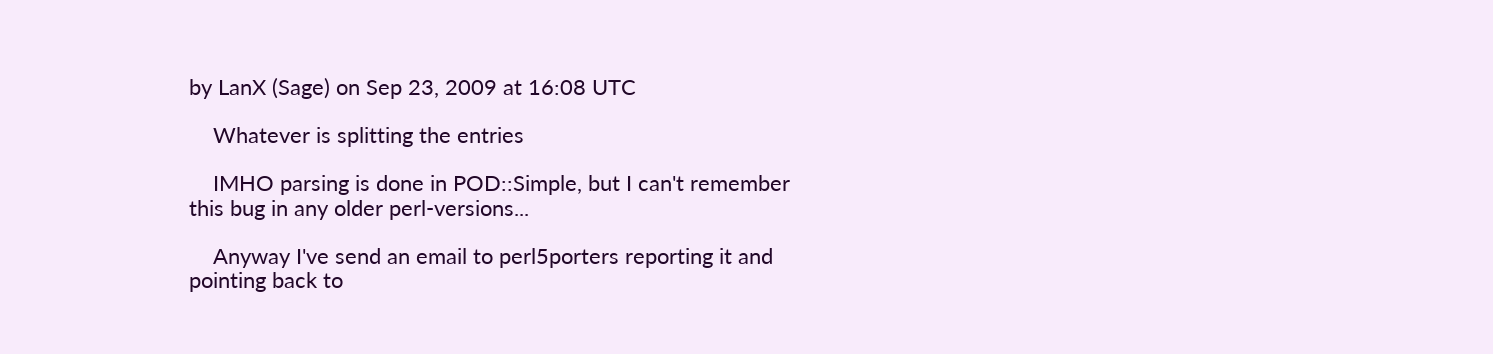by LanX (Sage) on Sep 23, 2009 at 16:08 UTC

    Whatever is splitting the entries

    IMHO parsing is done in POD::Simple, but I can't remember this bug in any older perl-versions...

    Anyway I've send an email to perl5porters reporting it and pointing back to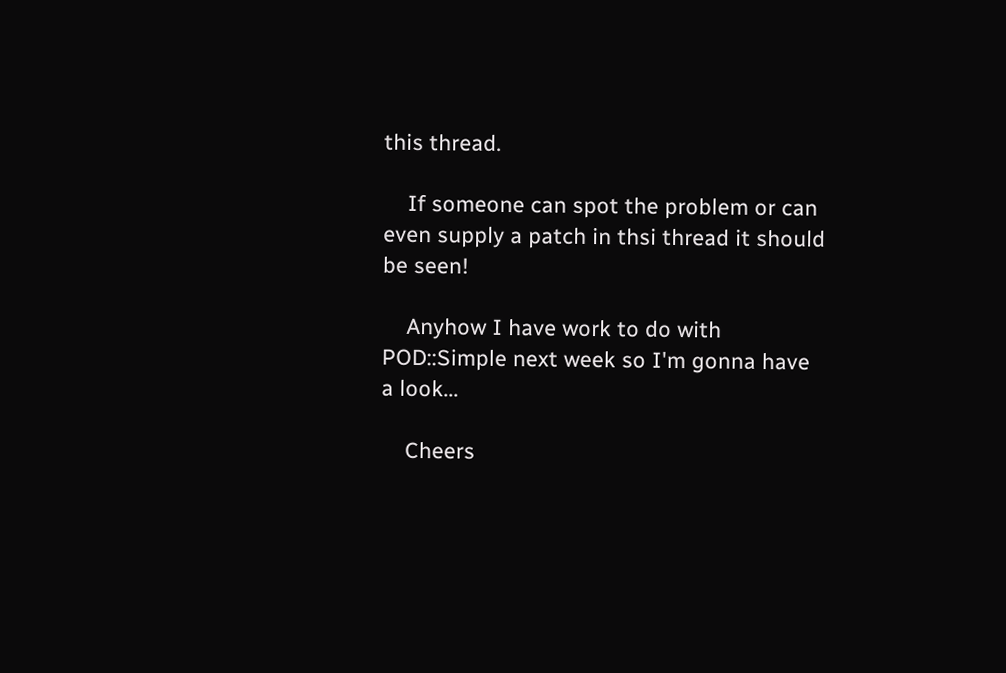this thread.

    If someone can spot the problem or can even supply a patch in thsi thread it should be seen!

    Anyhow I have work to do with POD::Simple next week so I'm gonna have a look...

    Cheers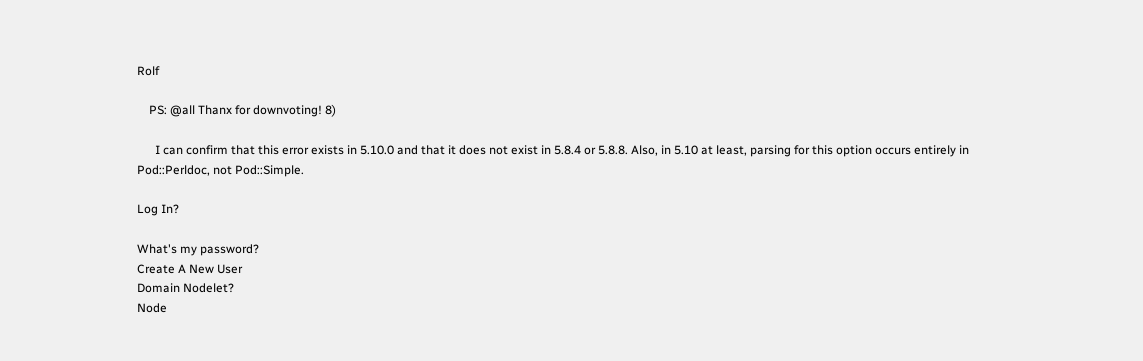Rolf

    PS: @all Thanx for downvoting! 8)

      I can confirm that this error exists in 5.10.0 and that it does not exist in 5.8.4 or 5.8.8. Also, in 5.10 at least, parsing for this option occurs entirely in Pod::Perldoc, not Pod::Simple.

Log In?

What's my password?
Create A New User
Domain Nodelet?
Node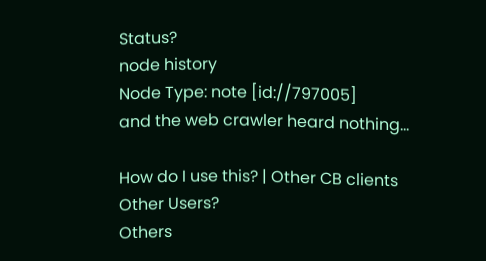Status?
node history
Node Type: note [id://797005]
and the web crawler heard nothing...

How do I use this? | Other CB clients
Other Users?
Others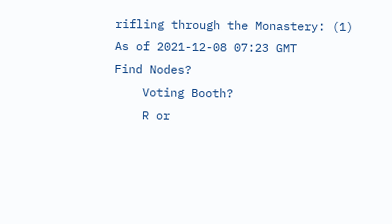rifling through the Monastery: (1)
As of 2021-12-08 07:23 GMT
Find Nodes?
    Voting Booth?
    R or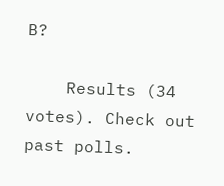B?

    Results (34 votes). Check out past polls.